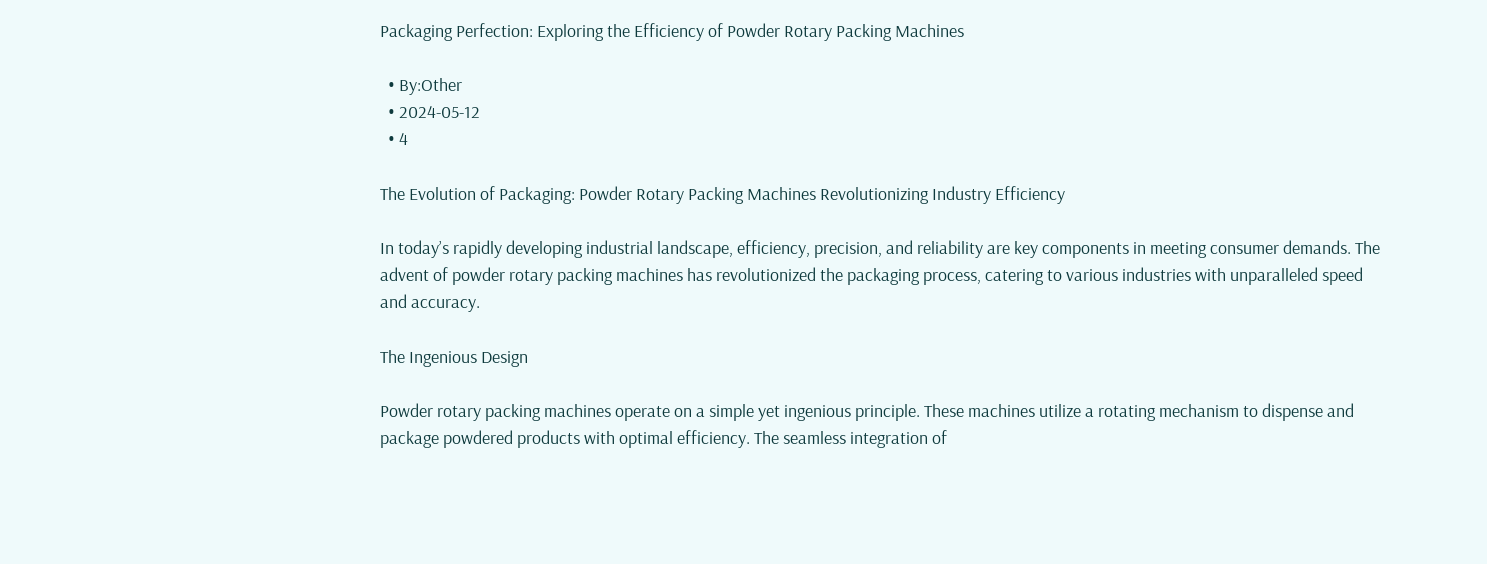Packaging Perfection: Exploring the Efficiency of Powder Rotary Packing Machines

  • By:Other
  • 2024-05-12
  • 4

The Evolution of Packaging: Powder Rotary Packing Machines Revolutionizing Industry Efficiency

In today’s rapidly developing industrial landscape, efficiency, precision, and reliability are key components in meeting consumer demands. The advent of powder rotary packing machines has revolutionized the packaging process, catering to various industries with unparalleled speed and accuracy.

The Ingenious Design

Powder rotary packing machines operate on a simple yet ingenious principle. These machines utilize a rotating mechanism to dispense and package powdered products with optimal efficiency. The seamless integration of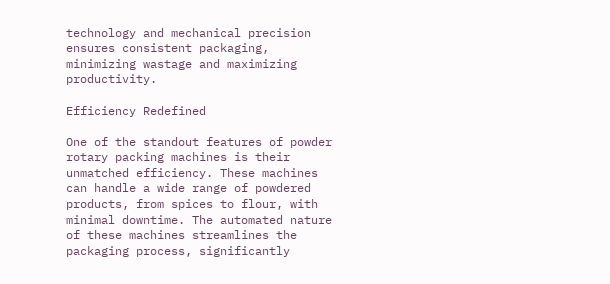technology and mechanical precision ensures consistent packaging, minimizing wastage and maximizing productivity.

Efficiency Redefined

One of the standout features of powder rotary packing machines is their unmatched efficiency. These machines can handle a wide range of powdered products, from spices to flour, with minimal downtime. The automated nature of these machines streamlines the packaging process, significantly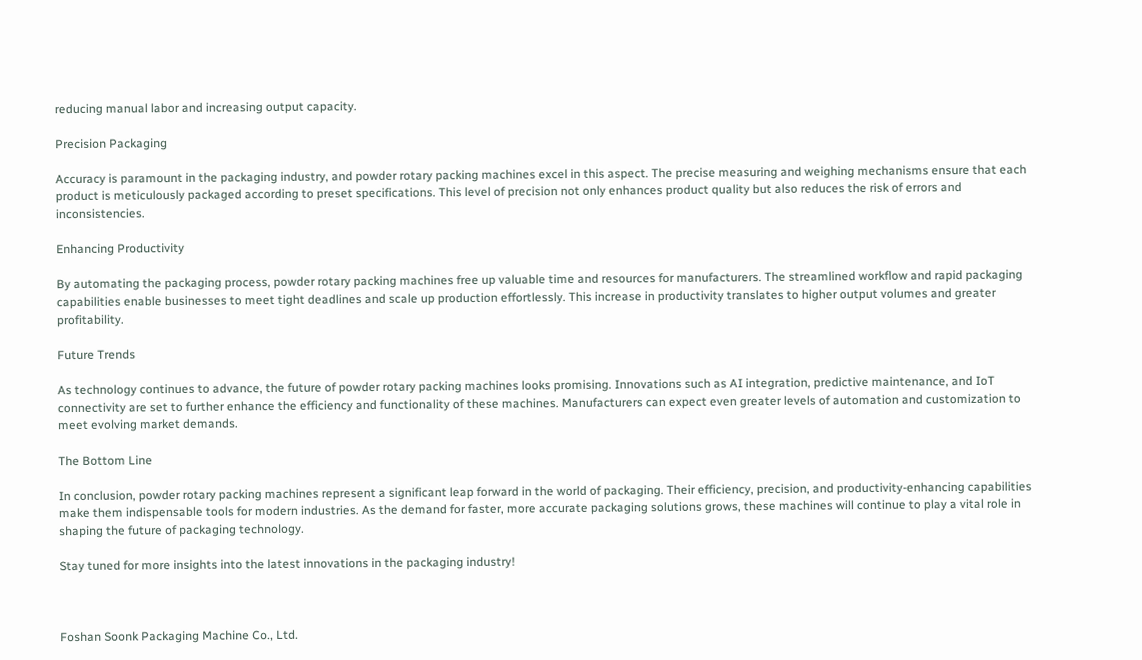reducing manual labor and increasing output capacity.

Precision Packaging

Accuracy is paramount in the packaging industry, and powder rotary packing machines excel in this aspect. The precise measuring and weighing mechanisms ensure that each product is meticulously packaged according to preset specifications. This level of precision not only enhances product quality but also reduces the risk of errors and inconsistencies.

Enhancing Productivity

By automating the packaging process, powder rotary packing machines free up valuable time and resources for manufacturers. The streamlined workflow and rapid packaging capabilities enable businesses to meet tight deadlines and scale up production effortlessly. This increase in productivity translates to higher output volumes and greater profitability.

Future Trends

As technology continues to advance, the future of powder rotary packing machines looks promising. Innovations such as AI integration, predictive maintenance, and IoT connectivity are set to further enhance the efficiency and functionality of these machines. Manufacturers can expect even greater levels of automation and customization to meet evolving market demands.

The Bottom Line

In conclusion, powder rotary packing machines represent a significant leap forward in the world of packaging. Their efficiency, precision, and productivity-enhancing capabilities make them indispensable tools for modern industries. As the demand for faster, more accurate packaging solutions grows, these machines will continue to play a vital role in shaping the future of packaging technology.

Stay tuned for more insights into the latest innovations in the packaging industry!



Foshan Soonk Packaging Machine Co., Ltd.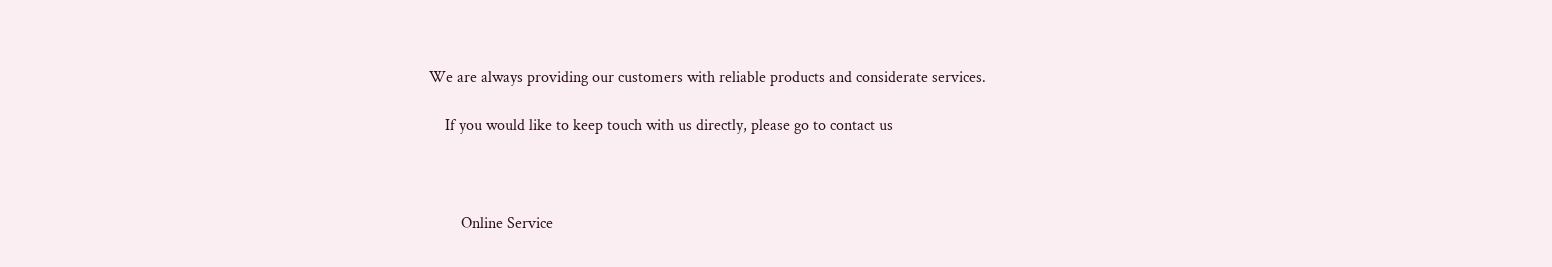We are always providing our customers with reliable products and considerate services.

    If you would like to keep touch with us directly, please go to contact us



        Online Service